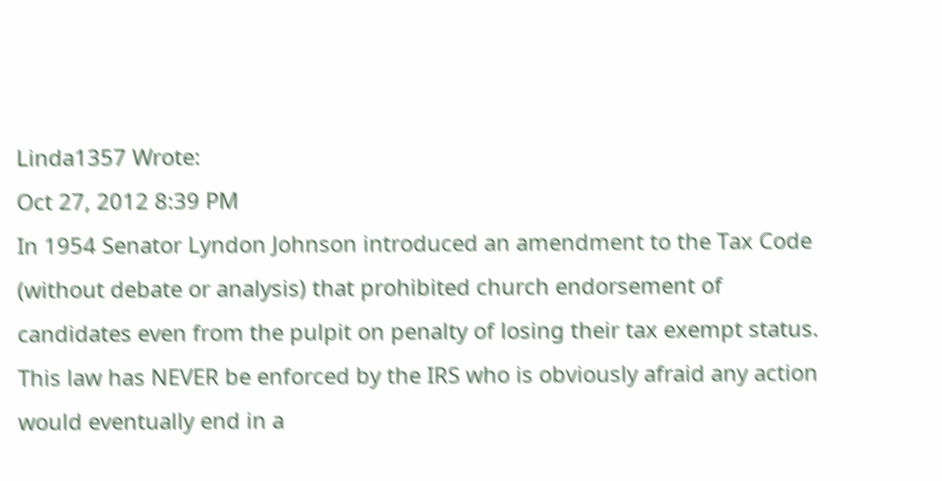Linda1357 Wrote:
Oct 27, 2012 8:39 PM
In 1954 Senator Lyndon Johnson introduced an amendment to the Tax Code (without debate or analysis) that prohibited church endorsement of candidates even from the pulpit on penalty of losing their tax exempt status. This law has NEVER be enforced by the IRS who is obviously afraid any action would eventually end in a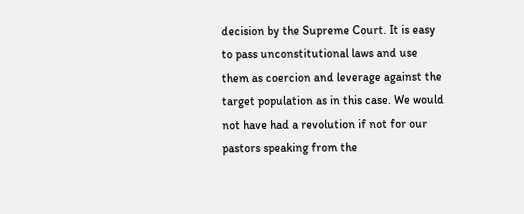decision by the Supreme Court. It is easy to pass unconstitutional laws and use them as coercion and leverage against the target population as in this case. We would not have had a revolution if not for our pastors speaking from the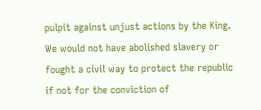pulpit against unjust actions by the King. We would not have abolished slavery or fought a civil way to protect the republic if not for the conviction of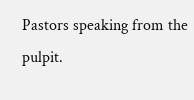Pastors speaking from the pulpit.